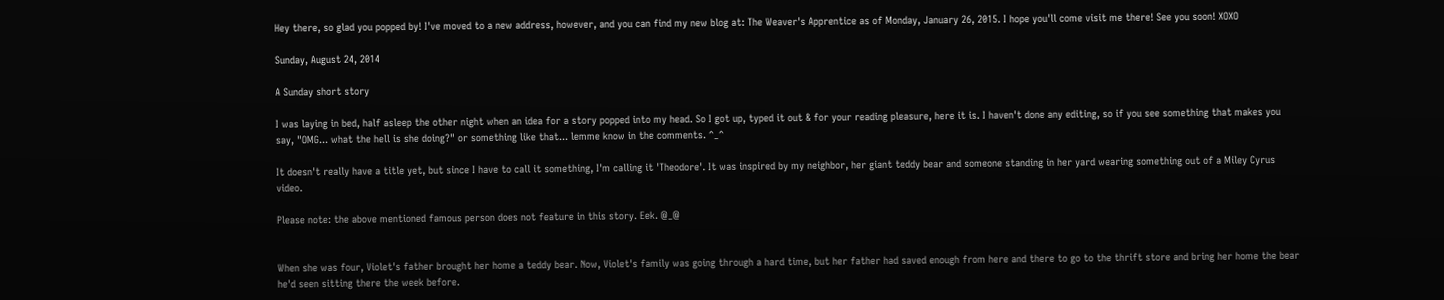Hey there, so glad you popped by! I've moved to a new address, however, and you can find my new blog at: The Weaver's Apprentice as of Monday, January 26, 2015. I hope you'll come visit me there! See you soon! XOXO

Sunday, August 24, 2014

A Sunday short story

I was laying in bed, half asleep the other night when an idea for a story popped into my head. So I got up, typed it out & for your reading pleasure, here it is. I haven't done any editing, so if you see something that makes you say, "OMG... what the hell is she doing?" or something like that... lemme know in the comments. ^_^

It doesn't really have a title yet, but since I have to call it something, I'm calling it 'Theodore'. It was inspired by my neighbor, her giant teddy bear and someone standing in her yard wearing something out of a Miley Cyrus video.

Please note: the above mentioned famous person does not feature in this story. Eek. @_@


When she was four, Violet's father brought her home a teddy bear. Now, Violet's family was going through a hard time, but her father had saved enough from here and there to go to the thrift store and bring her home the bear he'd seen sitting there the week before.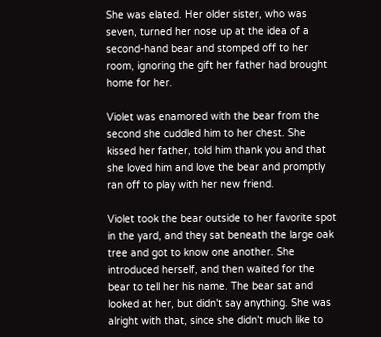She was elated. Her older sister, who was seven, turned her nose up at the idea of a second-hand bear and stomped off to her room, ignoring the gift her father had brought home for her.

Violet was enamored with the bear from the second she cuddled him to her chest. She kissed her father, told him thank you and that she loved him and love the bear and promptly ran off to play with her new friend.

Violet took the bear outside to her favorite spot in the yard, and they sat beneath the large oak tree and got to know one another. She introduced herself, and then waited for the bear to tell her his name. The bear sat and looked at her, but didn't say anything. She was alright with that, since she didn't much like to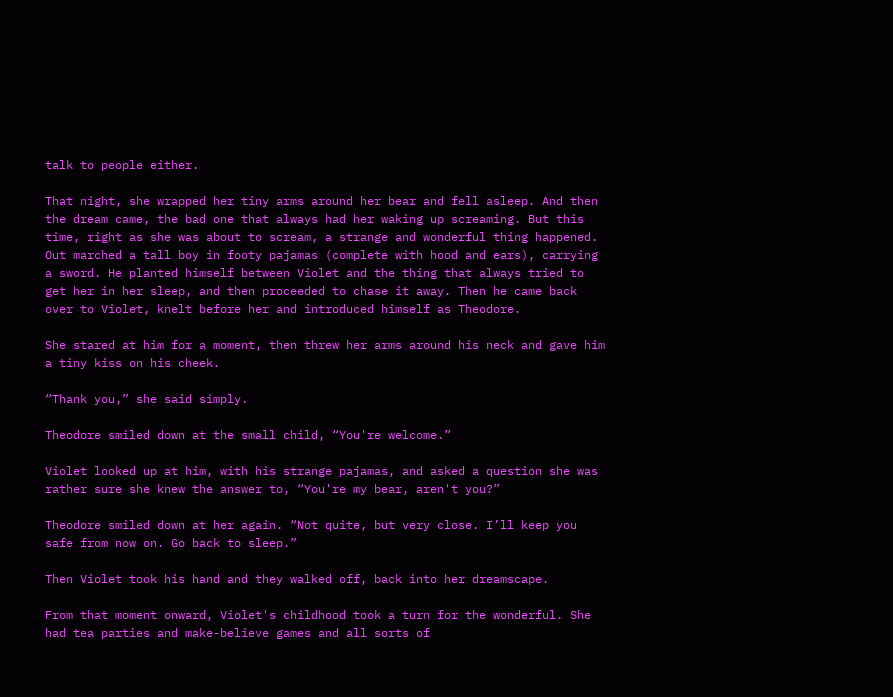talk to people either.

That night, she wrapped her tiny arms around her bear and fell asleep. And then the dream came, the bad one that always had her waking up screaming. But this time, right as she was about to scream, a strange and wonderful thing happened. Out marched a tall boy in footy pajamas (complete with hood and ears), carrying a sword. He planted himself between Violet and the thing that always tried to get her in her sleep, and then proceeded to chase it away. Then he came back over to Violet, knelt before her and introduced himself as Theodore.

She stared at him for a moment, then threw her arms around his neck and gave him a tiny kiss on his cheek.

“Thank you,” she said simply.

Theodore smiled down at the small child, “You're welcome.”

Violet looked up at him, with his strange pajamas, and asked a question she was rather sure she knew the answer to, “You're my bear, aren't you?”

Theodore smiled down at her again. “Not quite, but very close. I’ll keep you safe from now on. Go back to sleep.”

Then Violet took his hand and they walked off, back into her dreamscape.

From that moment onward, Violet's childhood took a turn for the wonderful. She had tea parties and make-believe games and all sorts of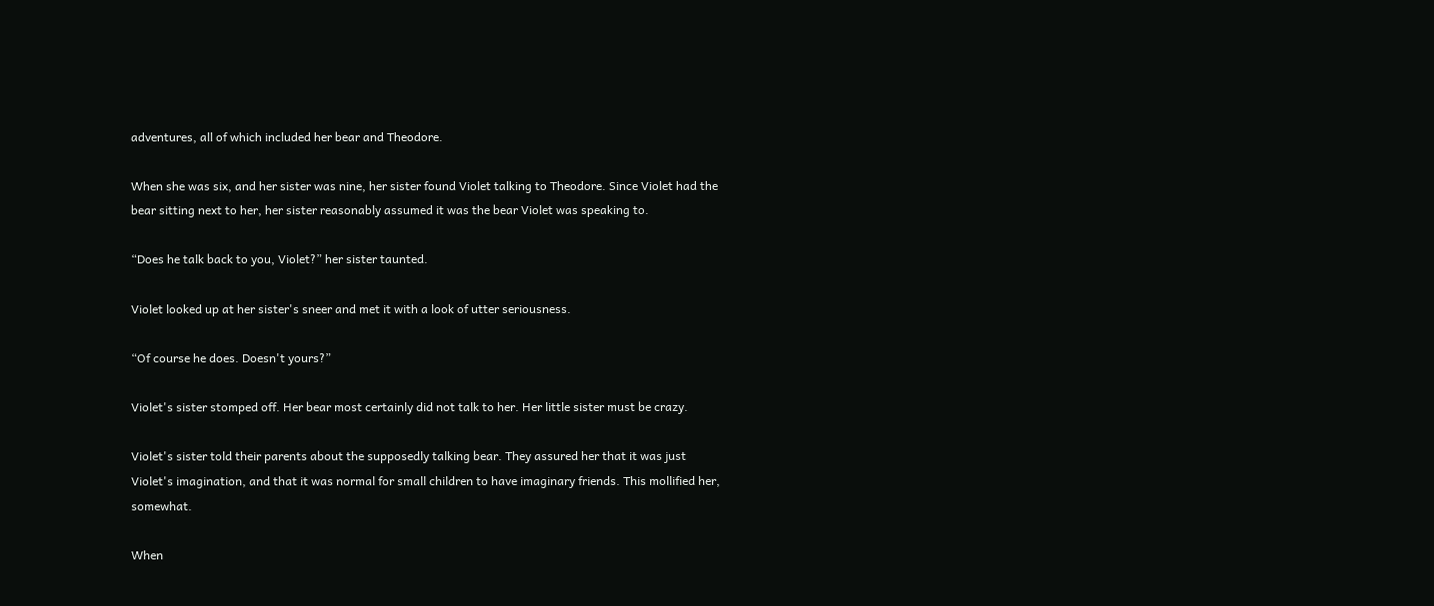adventures, all of which included her bear and Theodore.

When she was six, and her sister was nine, her sister found Violet talking to Theodore. Since Violet had the bear sitting next to her, her sister reasonably assumed it was the bear Violet was speaking to.

“Does he talk back to you, Violet?” her sister taunted.

Violet looked up at her sister's sneer and met it with a look of utter seriousness.

“Of course he does. Doesn't yours?”

Violet's sister stomped off. Her bear most certainly did not talk to her. Her little sister must be crazy.

Violet's sister told their parents about the supposedly talking bear. They assured her that it was just Violet's imagination, and that it was normal for small children to have imaginary friends. This mollified her, somewhat.

When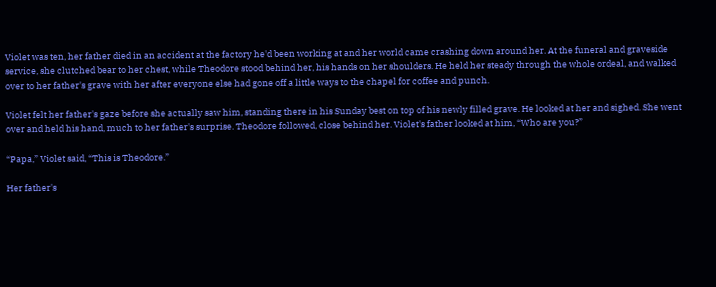Violet was ten, her father died in an accident at the factory he'd been working at and her world came crashing down around her. At the funeral and graveside service, she clutched bear to her chest, while Theodore stood behind her, his hands on her shoulders. He held her steady through the whole ordeal, and walked over to her father's grave with her after everyone else had gone off a little ways to the chapel for coffee and punch.

Violet felt her father's gaze before she actually saw him, standing there in his Sunday best on top of his newly filled grave. He looked at her and sighed. She went over and held his hand, much to her father's surprise. Theodore followed, close behind her. Violet's father looked at him, “Who are you?”

“Papa,” Violet said, “This is Theodore.”

Her father's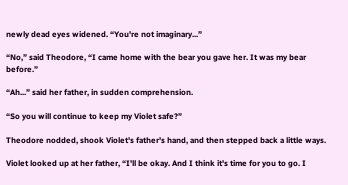newly dead eyes widened. “You're not imaginary...”

“No,” said Theodore, “I came home with the bear you gave her. It was my bear before.”

“Ah...” said her father, in sudden comprehension.

“So you will continue to keep my Violet safe?”

Theodore nodded, shook Violet's father's hand, and then stepped back a little ways.

Violet looked up at her father, “I'll be okay. And I think it's time for you to go. I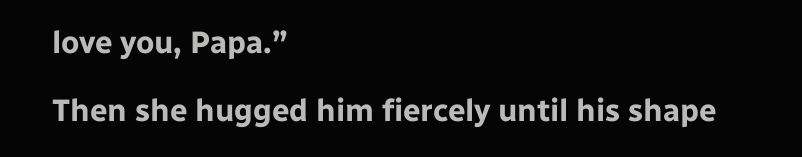love you, Papa.”

Then she hugged him fiercely until his shape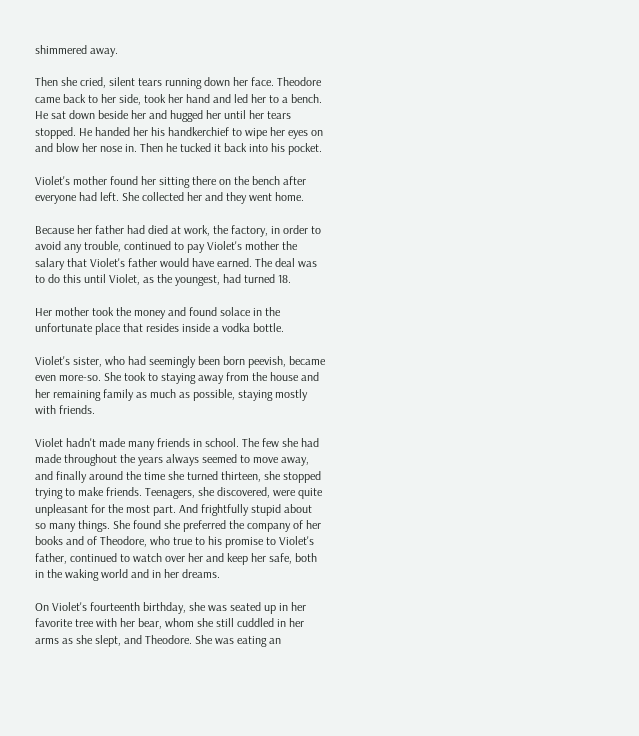shimmered away.

Then she cried, silent tears running down her face. Theodore came back to her side, took her hand and led her to a bench. He sat down beside her and hugged her until her tears stopped. He handed her his handkerchief to wipe her eyes on and blow her nose in. Then he tucked it back into his pocket.

Violet's mother found her sitting there on the bench after everyone had left. She collected her and they went home.

Because her father had died at work, the factory, in order to avoid any trouble, continued to pay Violet's mother the salary that Violet's father would have earned. The deal was to do this until Violet, as the youngest, had turned 18.

Her mother took the money and found solace in the unfortunate place that resides inside a vodka bottle.

Violet's sister, who had seemingly been born peevish, became even more-so. She took to staying away from the house and her remaining family as much as possible, staying mostly with friends.

Violet hadn't made many friends in school. The few she had made throughout the years always seemed to move away, and finally around the time she turned thirteen, she stopped trying to make friends. Teenagers, she discovered, were quite unpleasant for the most part. And frightfully stupid about so many things. She found she preferred the company of her books and of Theodore, who true to his promise to Violet's father, continued to watch over her and keep her safe, both in the waking world and in her dreams.

On Violet's fourteenth birthday, she was seated up in her favorite tree with her bear, whom she still cuddled in her arms as she slept, and Theodore. She was eating an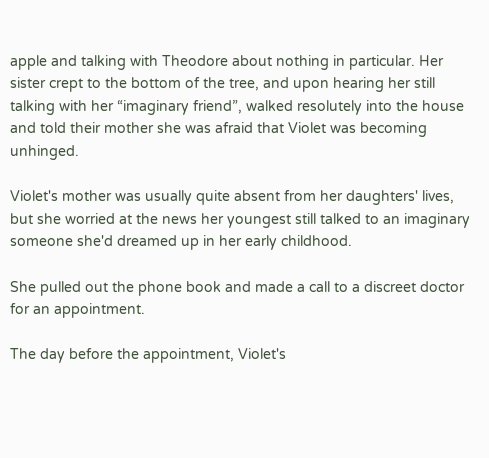apple and talking with Theodore about nothing in particular. Her sister crept to the bottom of the tree, and upon hearing her still talking with her “imaginary friend”, walked resolutely into the house and told their mother she was afraid that Violet was becoming unhinged.

Violet's mother was usually quite absent from her daughters' lives, but she worried at the news her youngest still talked to an imaginary someone she'd dreamed up in her early childhood.

She pulled out the phone book and made a call to a discreet doctor for an appointment.

The day before the appointment, Violet's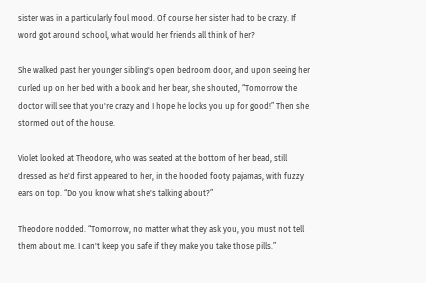sister was in a particularly foul mood. Of course her sister had to be crazy. If word got around school, what would her friends all think of her?

She walked past her younger sibling's open bedroom door, and upon seeing her curled up on her bed with a book and her bear, she shouted, “Tomorrow the doctor will see that you're crazy and I hope he locks you up for good!” Then she stormed out of the house.

Violet looked at Theodore, who was seated at the bottom of her bead, still dressed as he'd first appeared to her, in the hooded footy pajamas, with fuzzy ears on top. “Do you know what she's talking about?”

Theodore nodded. “Tomorrow, no matter what they ask you, you must not tell them about me. I can't keep you safe if they make you take those pills.”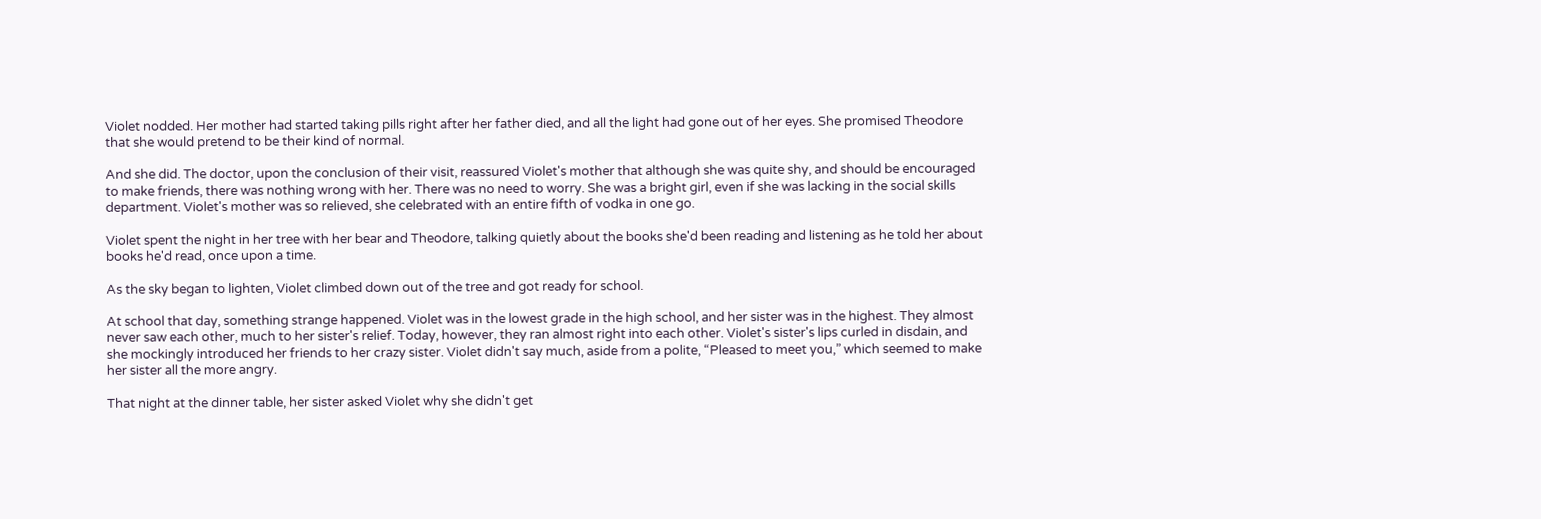Violet nodded. Her mother had started taking pills right after her father died, and all the light had gone out of her eyes. She promised Theodore that she would pretend to be their kind of normal.

And she did. The doctor, upon the conclusion of their visit, reassured Violet's mother that although she was quite shy, and should be encouraged to make friends, there was nothing wrong with her. There was no need to worry. She was a bright girl, even if she was lacking in the social skills department. Violet's mother was so relieved, she celebrated with an entire fifth of vodka in one go.

Violet spent the night in her tree with her bear and Theodore, talking quietly about the books she'd been reading and listening as he told her about books he'd read, once upon a time.

As the sky began to lighten, Violet climbed down out of the tree and got ready for school.

At school that day, something strange happened. Violet was in the lowest grade in the high school, and her sister was in the highest. They almost never saw each other, much to her sister's relief. Today, however, they ran almost right into each other. Violet's sister's lips curled in disdain, and she mockingly introduced her friends to her crazy sister. Violet didn't say much, aside from a polite, “Pleased to meet you,” which seemed to make her sister all the more angry.

That night at the dinner table, her sister asked Violet why she didn't get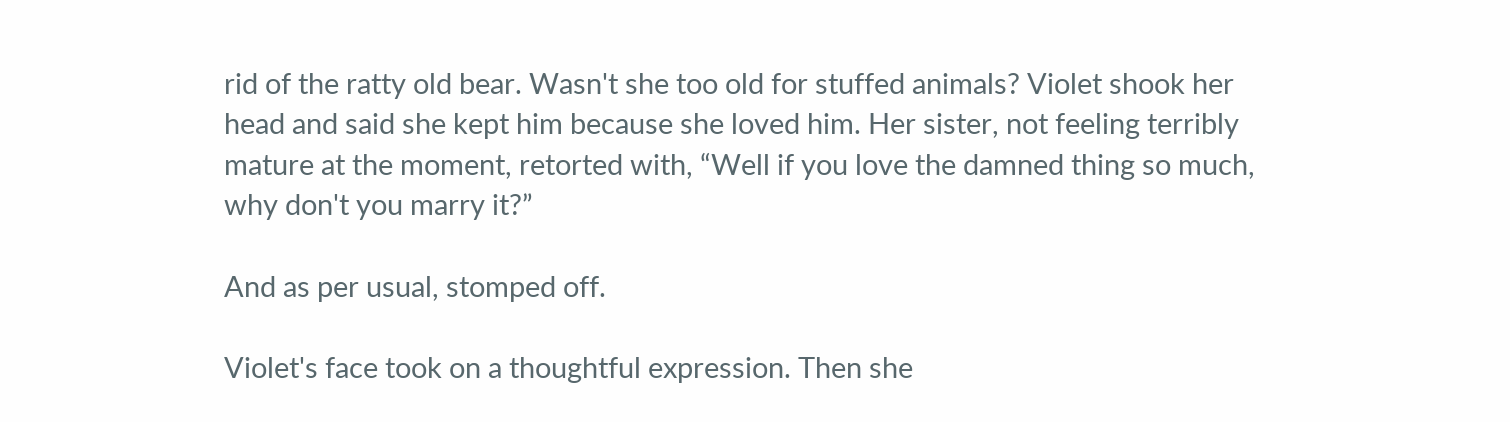rid of the ratty old bear. Wasn't she too old for stuffed animals? Violet shook her head and said she kept him because she loved him. Her sister, not feeling terribly mature at the moment, retorted with, “Well if you love the damned thing so much, why don't you marry it?”

And as per usual, stomped off.

Violet's face took on a thoughtful expression. Then she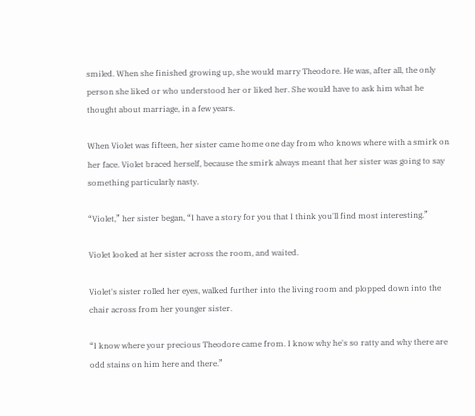smiled. When she finished growing up, she would marry Theodore. He was, after all, the only person she liked or who understood her or liked her. She would have to ask him what he thought about marriage, in a few years.

When Violet was fifteen, her sister came home one day from who knows where with a smirk on her face. Violet braced herself, because the smirk always meant that her sister was going to say something particularly nasty.

“Violet,” her sister began, “I have a story for you that I think you'll find most interesting.”

Violet looked at her sister across the room, and waited.

Violet's sister rolled her eyes, walked further into the living room and plopped down into the chair across from her younger sister.

“I know where your precious Theodore came from. I know why he's so ratty and why there are odd stains on him here and there.”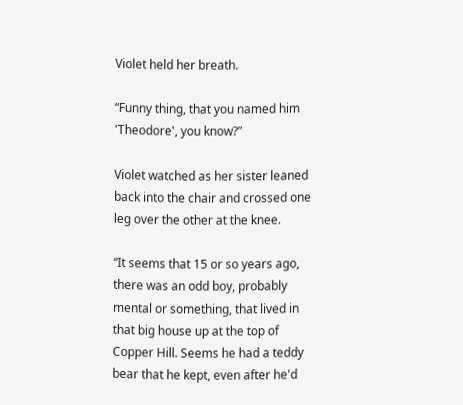Violet held her breath.

“Funny thing, that you named him 'Theodore', you know?”

Violet watched as her sister leaned back into the chair and crossed one leg over the other at the knee.

“It seems that 15 or so years ago, there was an odd boy, probably mental or something, that lived in that big house up at the top of Copper Hill. Seems he had a teddy bear that he kept, even after he'd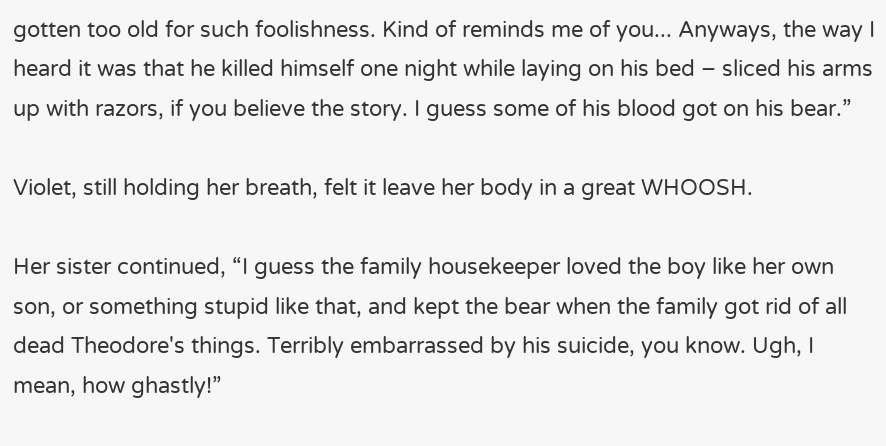gotten too old for such foolishness. Kind of reminds me of you... Anyways, the way I heard it was that he killed himself one night while laying on his bed – sliced his arms up with razors, if you believe the story. I guess some of his blood got on his bear.”

Violet, still holding her breath, felt it leave her body in a great WHOOSH.

Her sister continued, “I guess the family housekeeper loved the boy like her own son, or something stupid like that, and kept the bear when the family got rid of all dead Theodore's things. Terribly embarrassed by his suicide, you know. Ugh, I mean, how ghastly!”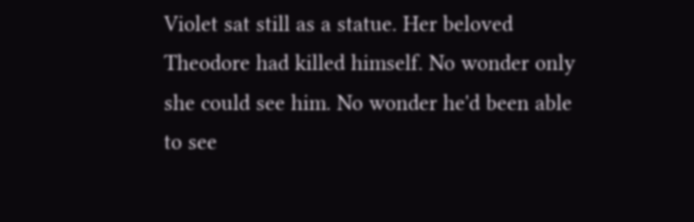Violet sat still as a statue. Her beloved Theodore had killed himself. No wonder only she could see him. No wonder he'd been able to see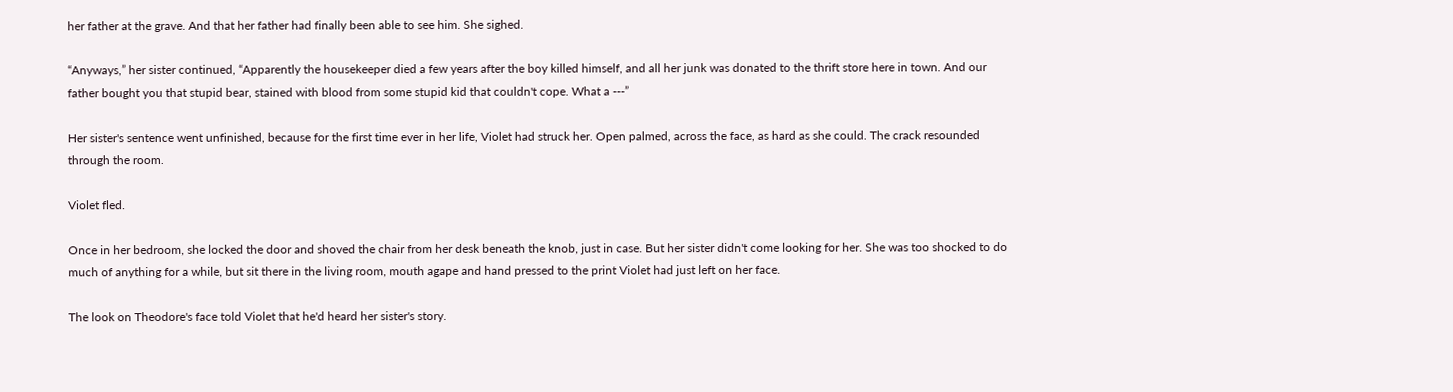her father at the grave. And that her father had finally been able to see him. She sighed.

“Anyways,” her sister continued, “Apparently the housekeeper died a few years after the boy killed himself, and all her junk was donated to the thrift store here in town. And our father bought you that stupid bear, stained with blood from some stupid kid that couldn't cope. What a ---”

Her sister's sentence went unfinished, because for the first time ever in her life, Violet had struck her. Open palmed, across the face, as hard as she could. The crack resounded through the room.

Violet fled.

Once in her bedroom, she locked the door and shoved the chair from her desk beneath the knob, just in case. But her sister didn't come looking for her. She was too shocked to do much of anything for a while, but sit there in the living room, mouth agape and hand pressed to the print Violet had just left on her face.

The look on Theodore's face told Violet that he'd heard her sister's story.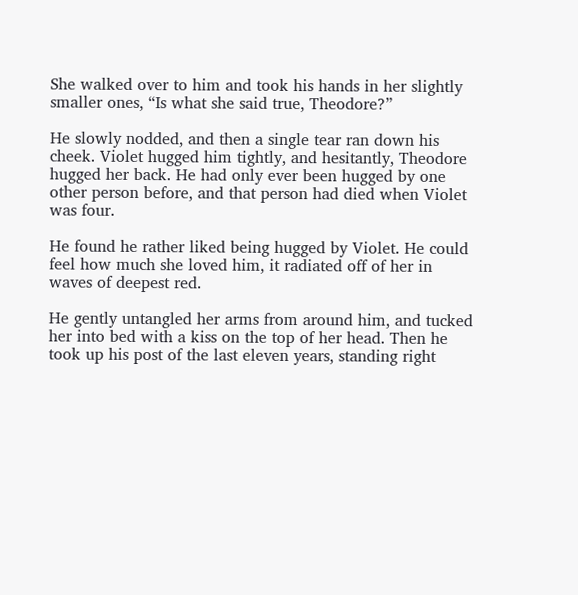She walked over to him and took his hands in her slightly smaller ones, “Is what she said true, Theodore?”

He slowly nodded, and then a single tear ran down his cheek. Violet hugged him tightly, and hesitantly, Theodore hugged her back. He had only ever been hugged by one other person before, and that person had died when Violet was four.

He found he rather liked being hugged by Violet. He could feel how much she loved him, it radiated off of her in waves of deepest red.

He gently untangled her arms from around him, and tucked her into bed with a kiss on the top of her head. Then he took up his post of the last eleven years, standing right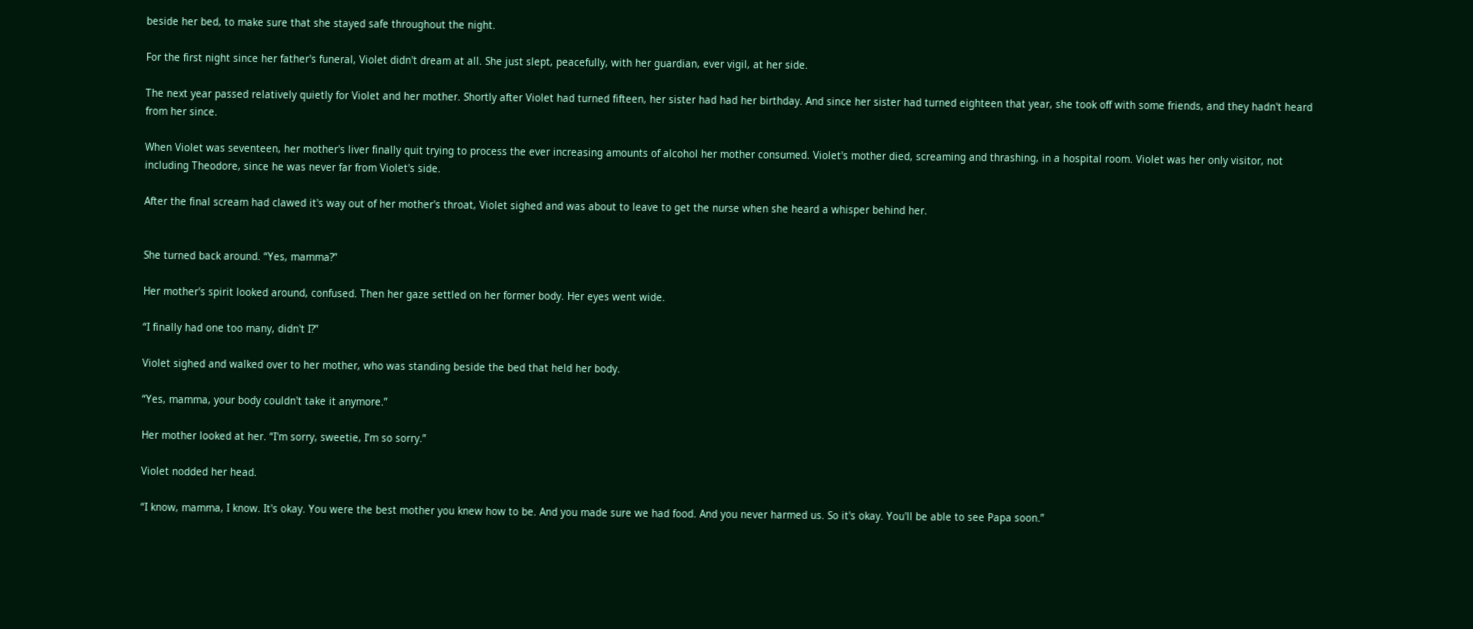beside her bed, to make sure that she stayed safe throughout the night.

For the first night since her father's funeral, Violet didn't dream at all. She just slept, peacefully, with her guardian, ever vigil, at her side.

The next year passed relatively quietly for Violet and her mother. Shortly after Violet had turned fifteen, her sister had had her birthday. And since her sister had turned eighteen that year, she took off with some friends, and they hadn't heard from her since.

When Violet was seventeen, her mother's liver finally quit trying to process the ever increasing amounts of alcohol her mother consumed. Violet's mother died, screaming and thrashing, in a hospital room. Violet was her only visitor, not including Theodore, since he was never far from Violet's side.

After the final scream had clawed it's way out of her mother's throat, Violet sighed and was about to leave to get the nurse when she heard a whisper behind her.


She turned back around. “Yes, mamma?”

Her mother's spirit looked around, confused. Then her gaze settled on her former body. Her eyes went wide.

“I finally had one too many, didn't I?”

Violet sighed and walked over to her mother, who was standing beside the bed that held her body.

“Yes, mamma, your body couldn't take it anymore.”

Her mother looked at her. “I'm sorry, sweetie, I’m so sorry.”

Violet nodded her head.

“I know, mamma, I know. It's okay. You were the best mother you knew how to be. And you made sure we had food. And you never harmed us. So it's okay. You'll be able to see Papa soon.”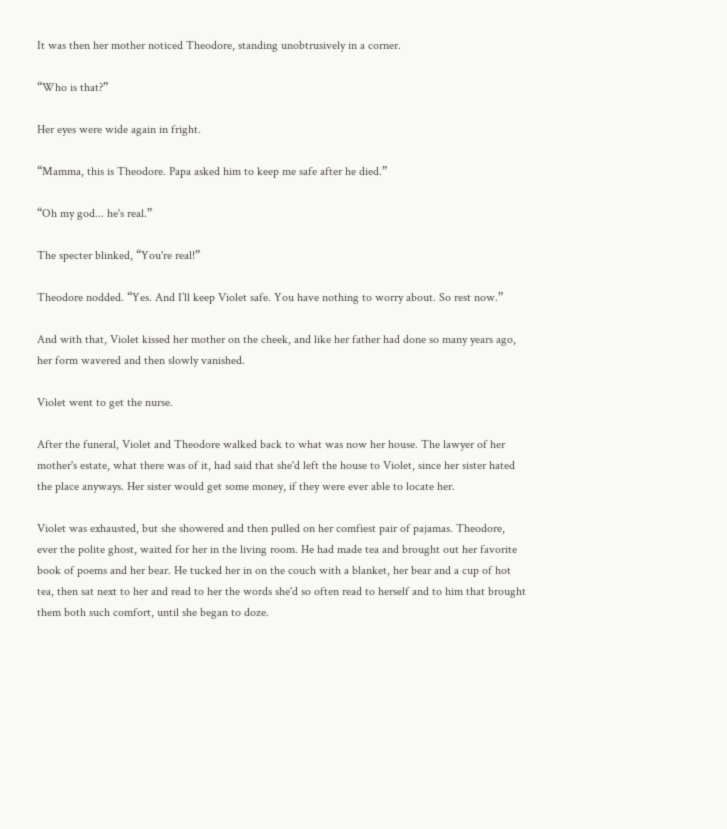It was then her mother noticed Theodore, standing unobtrusively in a corner.

“Who is that?”

Her eyes were wide again in fright.

“Mamma, this is Theodore. Papa asked him to keep me safe after he died.”

“Oh my god... he's real.”

The specter blinked, “You're real!”

Theodore nodded. “Yes. And I’ll keep Violet safe. You have nothing to worry about. So rest now.”

And with that, Violet kissed her mother on the cheek, and like her father had done so many years ago, her form wavered and then slowly vanished.

Violet went to get the nurse.

After the funeral, Violet and Theodore walked back to what was now her house. The lawyer of her mother's estate, what there was of it, had said that she'd left the house to Violet, since her sister hated the place anyways. Her sister would get some money, if they were ever able to locate her.

Violet was exhausted, but she showered and then pulled on her comfiest pair of pajamas. Theodore, ever the polite ghost, waited for her in the living room. He had made tea and brought out her favorite book of poems and her bear. He tucked her in on the couch with a blanket, her bear and a cup of hot tea, then sat next to her and read to her the words she'd so often read to herself and to him that brought them both such comfort, until she began to doze.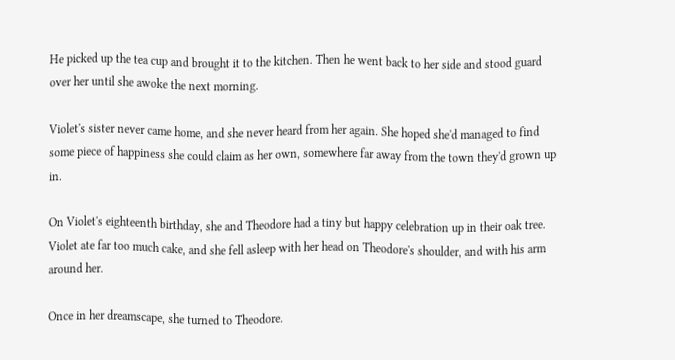He picked up the tea cup and brought it to the kitchen. Then he went back to her side and stood guard over her until she awoke the next morning.

Violet's sister never came home, and she never heard from her again. She hoped she'd managed to find some piece of happiness she could claim as her own, somewhere far away from the town they'd grown up in.

On Violet's eighteenth birthday, she and Theodore had a tiny but happy celebration up in their oak tree. Violet ate far too much cake, and she fell asleep with her head on Theodore's shoulder, and with his arm around her.

Once in her dreamscape, she turned to Theodore.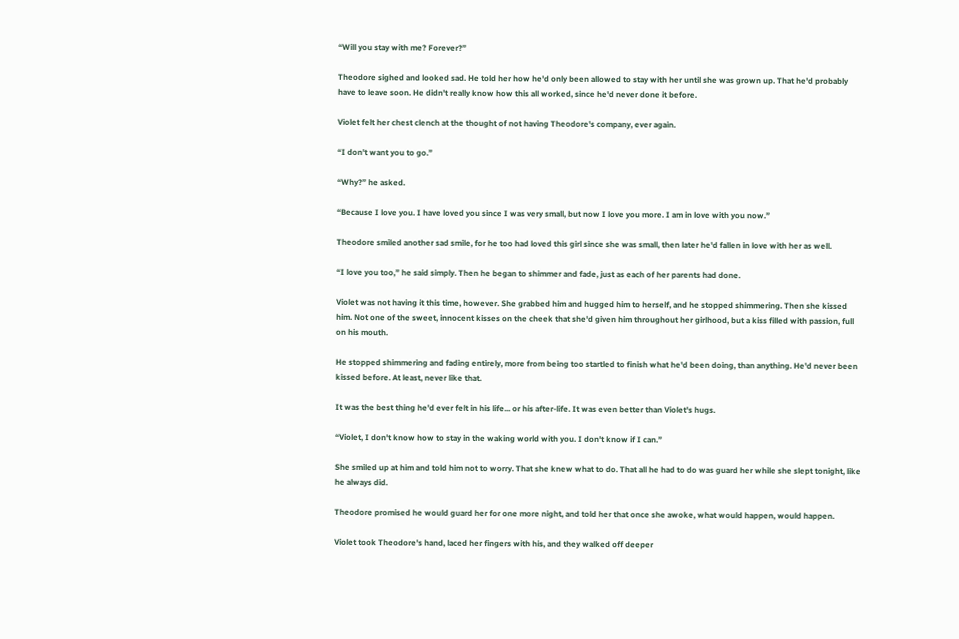“Will you stay with me? Forever?”

Theodore sighed and looked sad. He told her how he'd only been allowed to stay with her until she was grown up. That he'd probably have to leave soon. He didn't really know how this all worked, since he'd never done it before.

Violet felt her chest clench at the thought of not having Theodore's company, ever again.

“I don't want you to go.”

“Why?” he asked.

“Because I love you. I have loved you since I was very small, but now I love you more. I am in love with you now.”

Theodore smiled another sad smile, for he too had loved this girl since she was small, then later he'd fallen in love with her as well.

“I love you too,” he said simply. Then he began to shimmer and fade, just as each of her parents had done.

Violet was not having it this time, however. She grabbed him and hugged him to herself, and he stopped shimmering. Then she kissed him. Not one of the sweet, innocent kisses on the cheek that she'd given him throughout her girlhood, but a kiss filled with passion, full on his mouth.

He stopped shimmering and fading entirely, more from being too startled to finish what he'd been doing, than anything. He'd never been kissed before. At least, never like that.

It was the best thing he'd ever felt in his life... or his after-life. It was even better than Violet's hugs.

“Violet, I don't know how to stay in the waking world with you. I don't know if I can.”

She smiled up at him and told him not to worry. That she knew what to do. That all he had to do was guard her while she slept tonight, like he always did.

Theodore promised he would guard her for one more night, and told her that once she awoke, what would happen, would happen.

Violet took Theodore's hand, laced her fingers with his, and they walked off deeper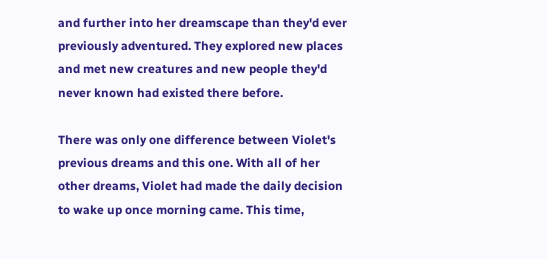and further into her dreamscape than they'd ever previously adventured. They explored new places and met new creatures and new people they'd never known had existed there before.

There was only one difference between Violet's previous dreams and this one. With all of her other dreams, Violet had made the daily decision to wake up once morning came. This time,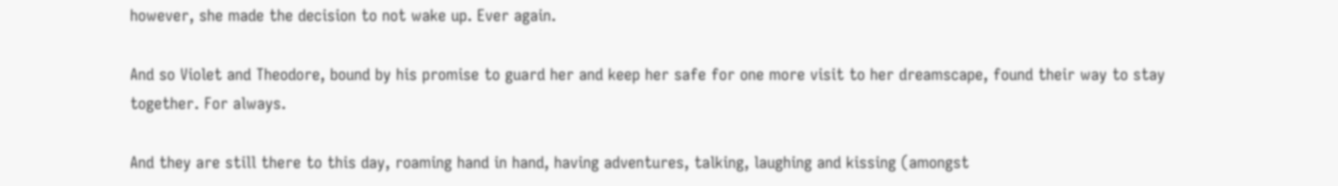however, she made the decision to not wake up. Ever again.

And so Violet and Theodore, bound by his promise to guard her and keep her safe for one more visit to her dreamscape, found their way to stay together. For always.

And they are still there to this day, roaming hand in hand, having adventures, talking, laughing and kissing (amongst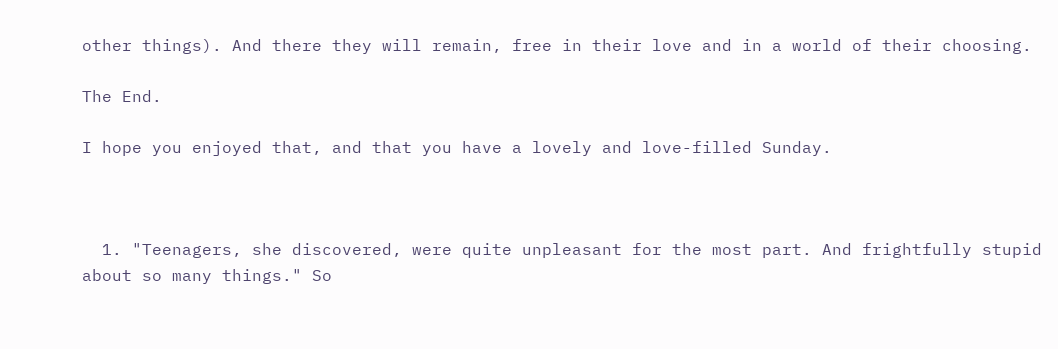other things). And there they will remain, free in their love and in a world of their choosing.

The End.

I hope you enjoyed that, and that you have a lovely and love-filled Sunday.



  1. "Teenagers, she discovered, were quite unpleasant for the most part. And frightfully stupid about so many things." So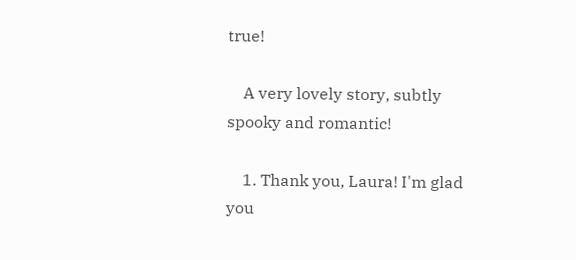true!

    A very lovely story, subtly spooky and romantic!

    1. Thank you, Laura! I'm glad you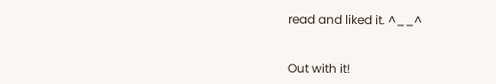read and liked it. ^__^


Out with it!